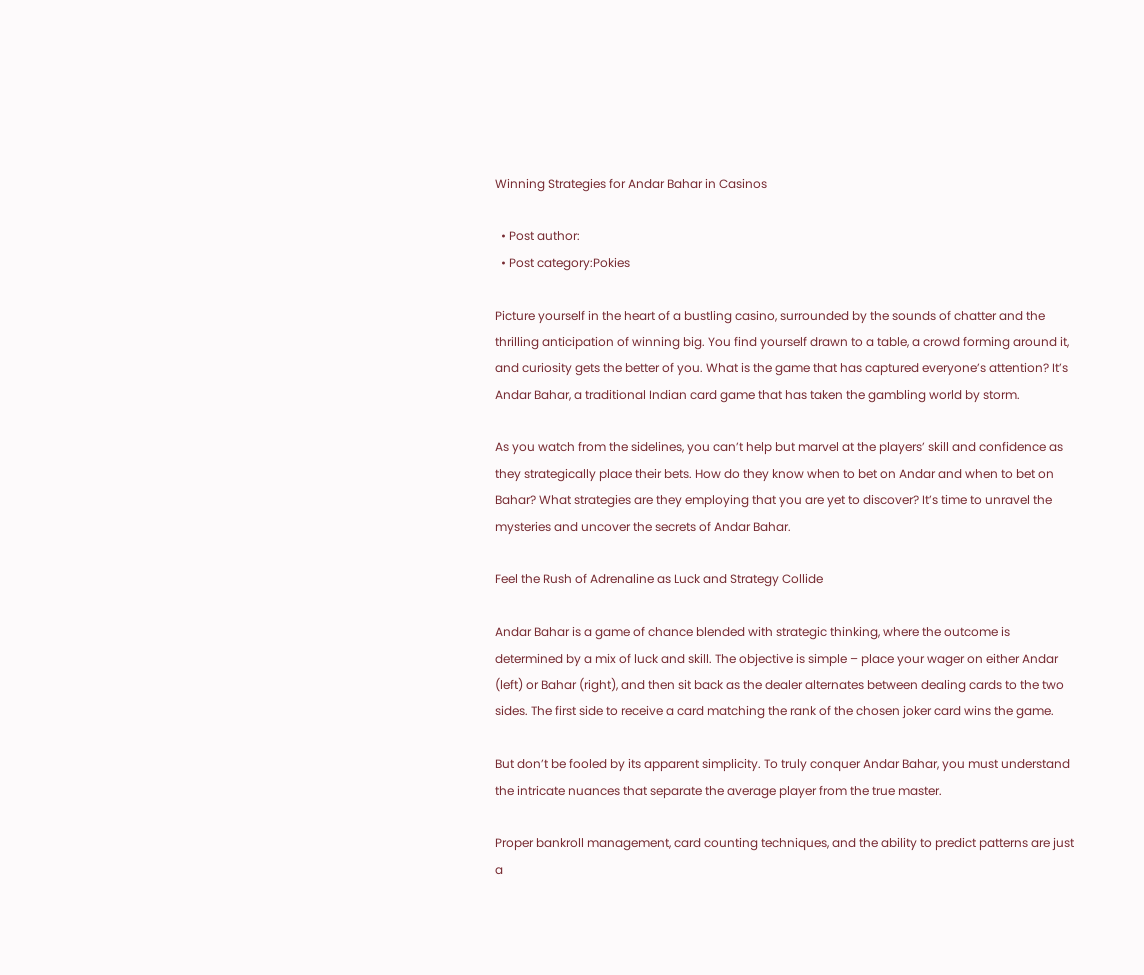Winning Strategies for Andar Bahar in Casinos

  • Post author:
  • Post category:Pokies

Picture yourself in the heart of a bustling casino, surrounded by the sounds of chatter and the thrilling anticipation of winning big. You find yourself drawn to a table, a crowd forming around it, and curiosity gets the better of you. What is the game that has captured everyone’s attention? It’s Andar Bahar, a traditional Indian card game that has taken the gambling world by storm.

As you watch from the sidelines, you can’t help but marvel at the players’ skill and confidence as they strategically place their bets. How do they know when to bet on Andar and when to bet on Bahar? What strategies are they employing that you are yet to discover? It’s time to unravel the mysteries and uncover the secrets of Andar Bahar.

Feel the Rush of Adrenaline as Luck and Strategy Collide

Andar Bahar is a game of chance blended with strategic thinking, where the outcome is determined by a mix of luck and skill. The objective is simple – place your wager on either Andar (left) or Bahar (right), and then sit back as the dealer alternates between dealing cards to the two sides. The first side to receive a card matching the rank of the chosen joker card wins the game.

But don’t be fooled by its apparent simplicity. To truly conquer Andar Bahar, you must understand the intricate nuances that separate the average player from the true master.

Proper bankroll management, card counting techniques, and the ability to predict patterns are just a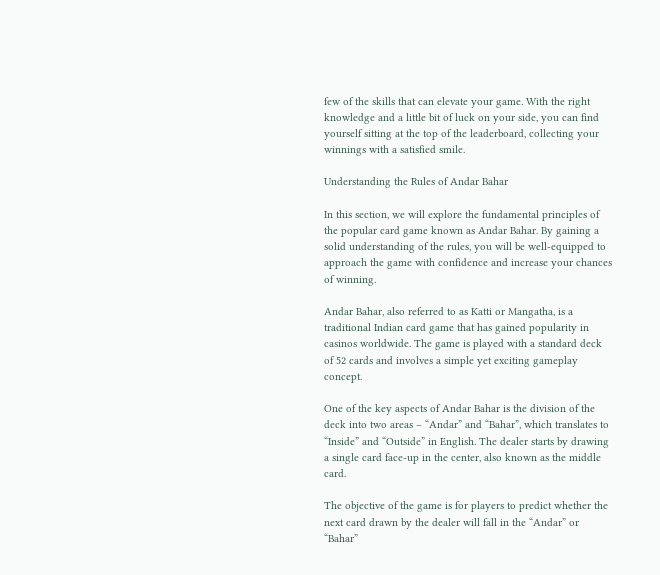few of the skills that can elevate your game. With the right knowledge and a little bit of luck on your side, you can find yourself sitting at the top of the leaderboard, collecting your winnings with a satisfied smile.

Understanding the Rules of Andar Bahar

In this section, we will explore the fundamental principles of the popular card game known as Andar Bahar. By gaining a solid understanding of the rules, you will be well-equipped to approach the game with confidence and increase your chances of winning.

Andar Bahar, also referred to as Katti or Mangatha, is a traditional Indian card game that has gained popularity in casinos worldwide. The game is played with a standard deck of 52 cards and involves a simple yet exciting gameplay concept.

One of the key aspects of Andar Bahar is the division of the deck into two areas – “Andar” and “Bahar”, which translates to “Inside” and “Outside” in English. The dealer starts by drawing a single card face-up in the center, also known as the middle card.

The objective of the game is for players to predict whether the next card drawn by the dealer will fall in the “Andar” or “Bahar”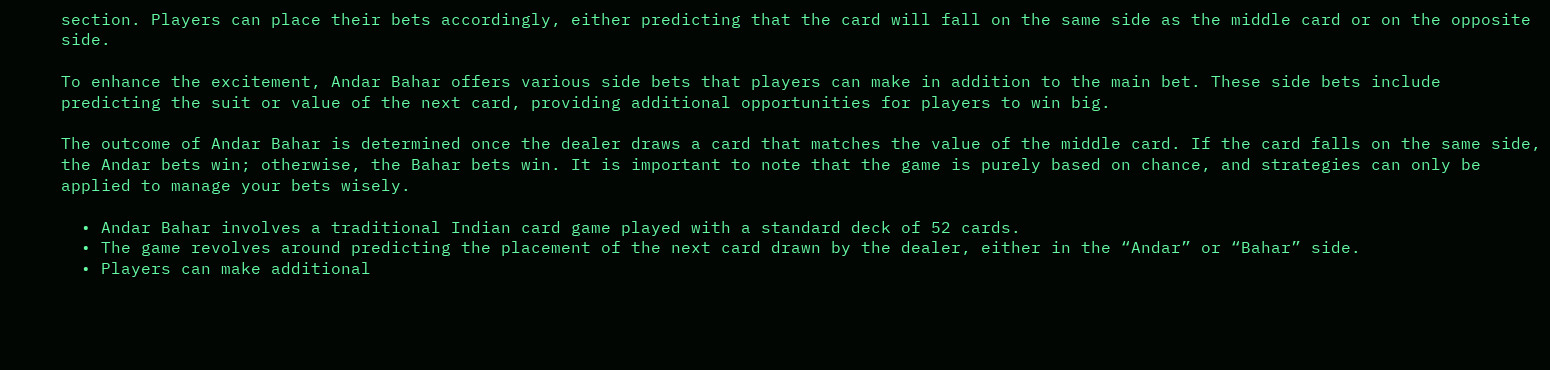section. Players can place their bets accordingly, either predicting that the card will fall on the same side as the middle card or on the opposite side.

To enhance the excitement, Andar Bahar offers various side bets that players can make in addition to the main bet. These side bets include predicting the suit or value of the next card, providing additional opportunities for players to win big.

The outcome of Andar Bahar is determined once the dealer draws a card that matches the value of the middle card. If the card falls on the same side, the Andar bets win; otherwise, the Bahar bets win. It is important to note that the game is purely based on chance, and strategies can only be applied to manage your bets wisely.

  • Andar Bahar involves a traditional Indian card game played with a standard deck of 52 cards.
  • The game revolves around predicting the placement of the next card drawn by the dealer, either in the “Andar” or “Bahar” side.
  • Players can make additional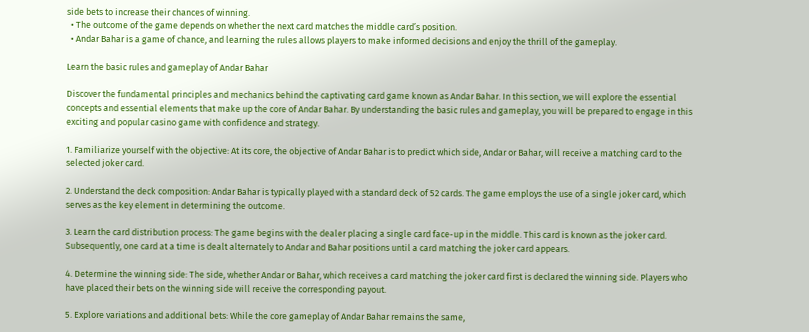side bets to increase their chances of winning.
  • The outcome of the game depends on whether the next card matches the middle card’s position.
  • Andar Bahar is a game of chance, and learning the rules allows players to make informed decisions and enjoy the thrill of the gameplay.

Learn the basic rules and gameplay of Andar Bahar

Discover the fundamental principles and mechanics behind the captivating card game known as Andar Bahar. In this section, we will explore the essential concepts and essential elements that make up the core of Andar Bahar. By understanding the basic rules and gameplay, you will be prepared to engage in this exciting and popular casino game with confidence and strategy.

1. Familiarize yourself with the objective: At its core, the objective of Andar Bahar is to predict which side, Andar or Bahar, will receive a matching card to the selected joker card.

2. Understand the deck composition: Andar Bahar is typically played with a standard deck of 52 cards. The game employs the use of a single joker card, which serves as the key element in determining the outcome.

3. Learn the card distribution process: The game begins with the dealer placing a single card face-up in the middle. This card is known as the joker card. Subsequently, one card at a time is dealt alternately to Andar and Bahar positions until a card matching the joker card appears.

4. Determine the winning side: The side, whether Andar or Bahar, which receives a card matching the joker card first is declared the winning side. Players who have placed their bets on the winning side will receive the corresponding payout.

5. Explore variations and additional bets: While the core gameplay of Andar Bahar remains the same,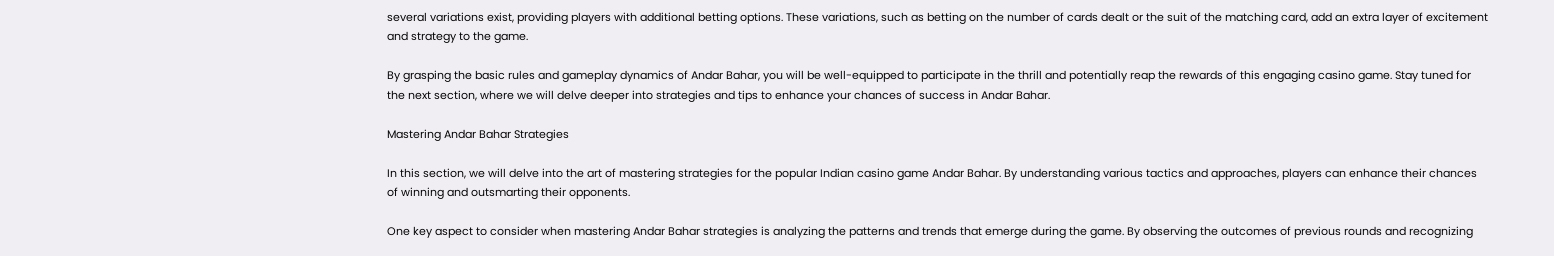several variations exist, providing players with additional betting options. These variations, such as betting on the number of cards dealt or the suit of the matching card, add an extra layer of excitement and strategy to the game.

By grasping the basic rules and gameplay dynamics of Andar Bahar, you will be well-equipped to participate in the thrill and potentially reap the rewards of this engaging casino game. Stay tuned for the next section, where we will delve deeper into strategies and tips to enhance your chances of success in Andar Bahar.

Mastering Andar Bahar Strategies

In this section, we will delve into the art of mastering strategies for the popular Indian casino game Andar Bahar. By understanding various tactics and approaches, players can enhance their chances of winning and outsmarting their opponents.

One key aspect to consider when mastering Andar Bahar strategies is analyzing the patterns and trends that emerge during the game. By observing the outcomes of previous rounds and recognizing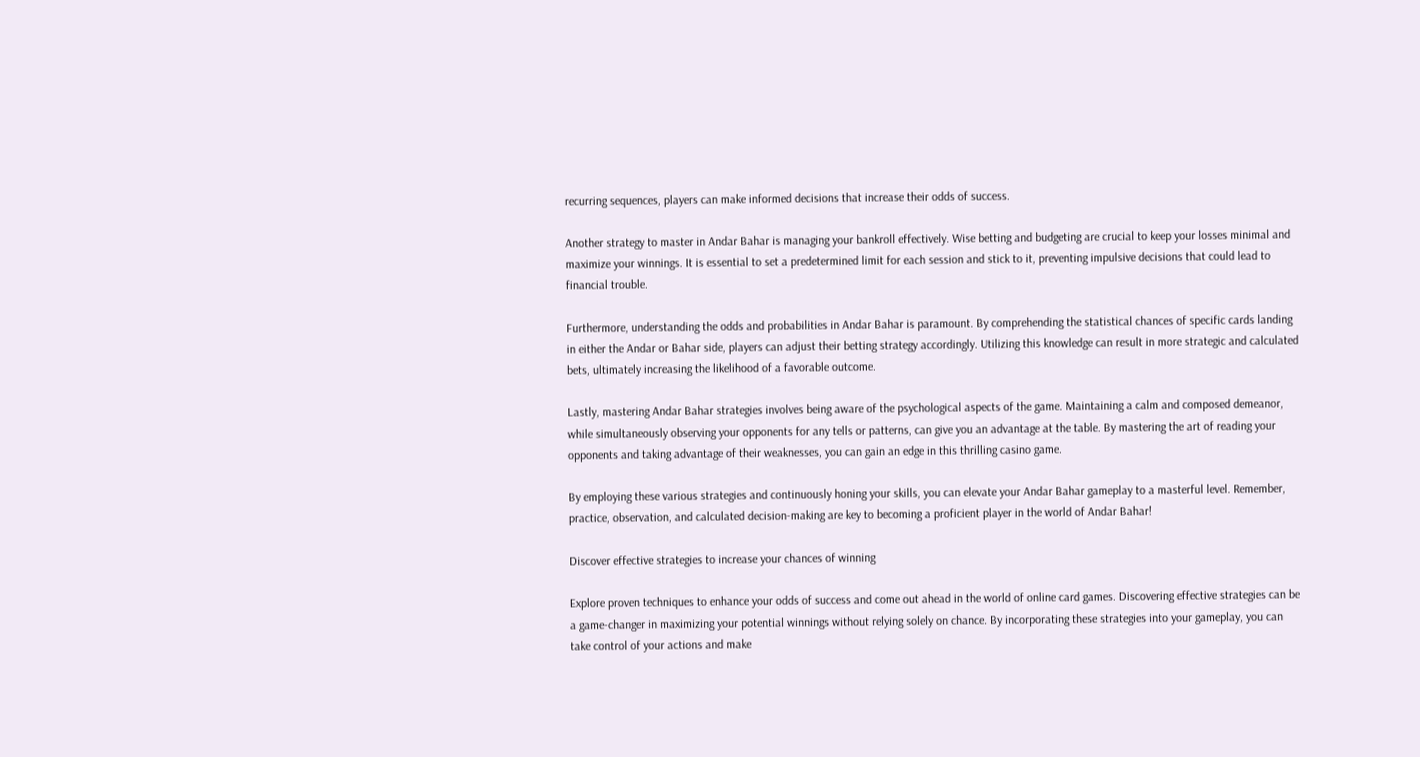recurring sequences, players can make informed decisions that increase their odds of success.

Another strategy to master in Andar Bahar is managing your bankroll effectively. Wise betting and budgeting are crucial to keep your losses minimal and maximize your winnings. It is essential to set a predetermined limit for each session and stick to it, preventing impulsive decisions that could lead to financial trouble.

Furthermore, understanding the odds and probabilities in Andar Bahar is paramount. By comprehending the statistical chances of specific cards landing in either the Andar or Bahar side, players can adjust their betting strategy accordingly. Utilizing this knowledge can result in more strategic and calculated bets, ultimately increasing the likelihood of a favorable outcome.

Lastly, mastering Andar Bahar strategies involves being aware of the psychological aspects of the game. Maintaining a calm and composed demeanor, while simultaneously observing your opponents for any tells or patterns, can give you an advantage at the table. By mastering the art of reading your opponents and taking advantage of their weaknesses, you can gain an edge in this thrilling casino game.

By employing these various strategies and continuously honing your skills, you can elevate your Andar Bahar gameplay to a masterful level. Remember, practice, observation, and calculated decision-making are key to becoming a proficient player in the world of Andar Bahar!

Discover effective strategies to increase your chances of winning

Explore proven techniques to enhance your odds of success and come out ahead in the world of online card games. Discovering effective strategies can be a game-changer in maximizing your potential winnings without relying solely on chance. By incorporating these strategies into your gameplay, you can take control of your actions and make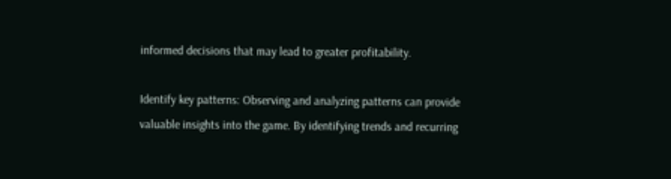informed decisions that may lead to greater profitability.

Identify key patterns: Observing and analyzing patterns can provide valuable insights into the game. By identifying trends and recurring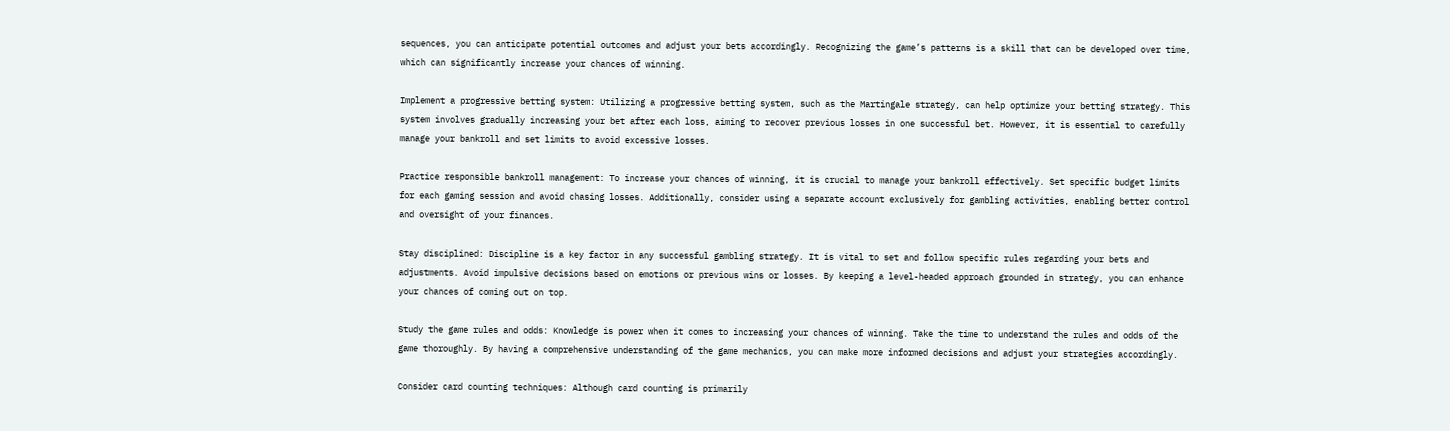sequences, you can anticipate potential outcomes and adjust your bets accordingly. Recognizing the game’s patterns is a skill that can be developed over time, which can significantly increase your chances of winning.

Implement a progressive betting system: Utilizing a progressive betting system, such as the Martingale strategy, can help optimize your betting strategy. This system involves gradually increasing your bet after each loss, aiming to recover previous losses in one successful bet. However, it is essential to carefully manage your bankroll and set limits to avoid excessive losses.

Practice responsible bankroll management: To increase your chances of winning, it is crucial to manage your bankroll effectively. Set specific budget limits for each gaming session and avoid chasing losses. Additionally, consider using a separate account exclusively for gambling activities, enabling better control and oversight of your finances.

Stay disciplined: Discipline is a key factor in any successful gambling strategy. It is vital to set and follow specific rules regarding your bets and adjustments. Avoid impulsive decisions based on emotions or previous wins or losses. By keeping a level-headed approach grounded in strategy, you can enhance your chances of coming out on top.

Study the game rules and odds: Knowledge is power when it comes to increasing your chances of winning. Take the time to understand the rules and odds of the game thoroughly. By having a comprehensive understanding of the game mechanics, you can make more informed decisions and adjust your strategies accordingly.

Consider card counting techniques: Although card counting is primarily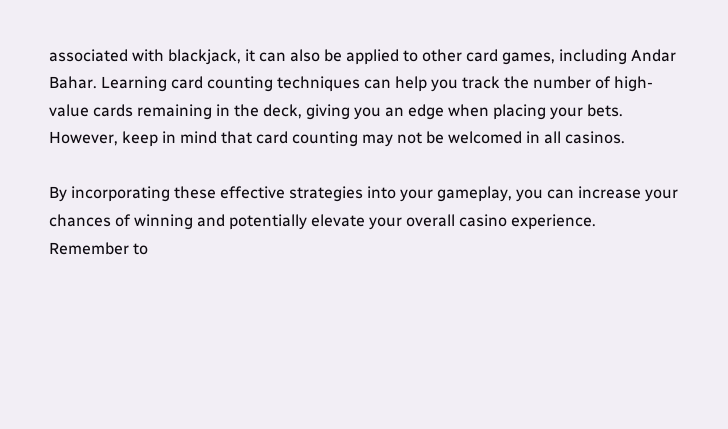associated with blackjack, it can also be applied to other card games, including Andar Bahar. Learning card counting techniques can help you track the number of high-value cards remaining in the deck, giving you an edge when placing your bets. However, keep in mind that card counting may not be welcomed in all casinos.

By incorporating these effective strategies into your gameplay, you can increase your chances of winning and potentially elevate your overall casino experience. Remember to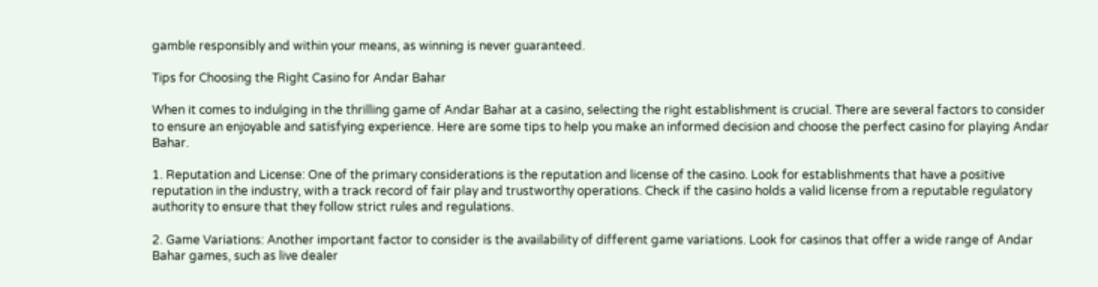gamble responsibly and within your means, as winning is never guaranteed.

Tips for Choosing the Right Casino for Andar Bahar

When it comes to indulging in the thrilling game of Andar Bahar at a casino, selecting the right establishment is crucial. There are several factors to consider to ensure an enjoyable and satisfying experience. Here are some tips to help you make an informed decision and choose the perfect casino for playing Andar Bahar.

1. Reputation and License: One of the primary considerations is the reputation and license of the casino. Look for establishments that have a positive reputation in the industry, with a track record of fair play and trustworthy operations. Check if the casino holds a valid license from a reputable regulatory authority to ensure that they follow strict rules and regulations.

2. Game Variations: Another important factor to consider is the availability of different game variations. Look for casinos that offer a wide range of Andar Bahar games, such as live dealer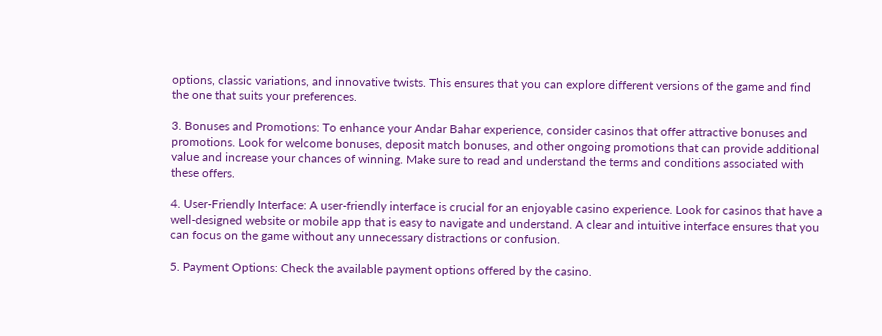options, classic variations, and innovative twists. This ensures that you can explore different versions of the game and find the one that suits your preferences.

3. Bonuses and Promotions: To enhance your Andar Bahar experience, consider casinos that offer attractive bonuses and promotions. Look for welcome bonuses, deposit match bonuses, and other ongoing promotions that can provide additional value and increase your chances of winning. Make sure to read and understand the terms and conditions associated with these offers.

4. User-Friendly Interface: A user-friendly interface is crucial for an enjoyable casino experience. Look for casinos that have a well-designed website or mobile app that is easy to navigate and understand. A clear and intuitive interface ensures that you can focus on the game without any unnecessary distractions or confusion.

5. Payment Options: Check the available payment options offered by the casino.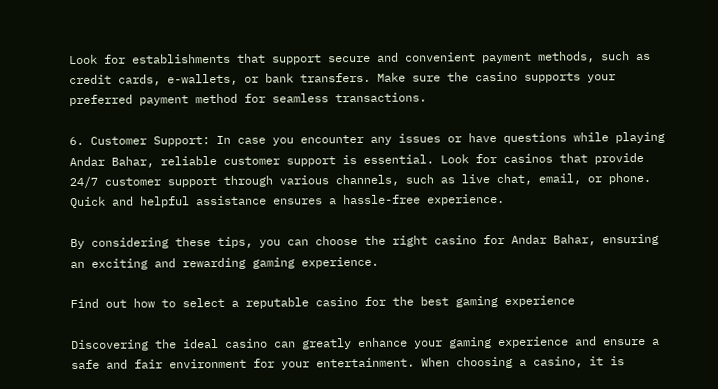Look for establishments that support secure and convenient payment methods, such as credit cards, e-wallets, or bank transfers. Make sure the casino supports your preferred payment method for seamless transactions.

6. Customer Support: In case you encounter any issues or have questions while playing Andar Bahar, reliable customer support is essential. Look for casinos that provide 24/7 customer support through various channels, such as live chat, email, or phone. Quick and helpful assistance ensures a hassle-free experience.

By considering these tips, you can choose the right casino for Andar Bahar, ensuring an exciting and rewarding gaming experience.

Find out how to select a reputable casino for the best gaming experience

Discovering the ideal casino can greatly enhance your gaming experience and ensure a safe and fair environment for your entertainment. When choosing a casino, it is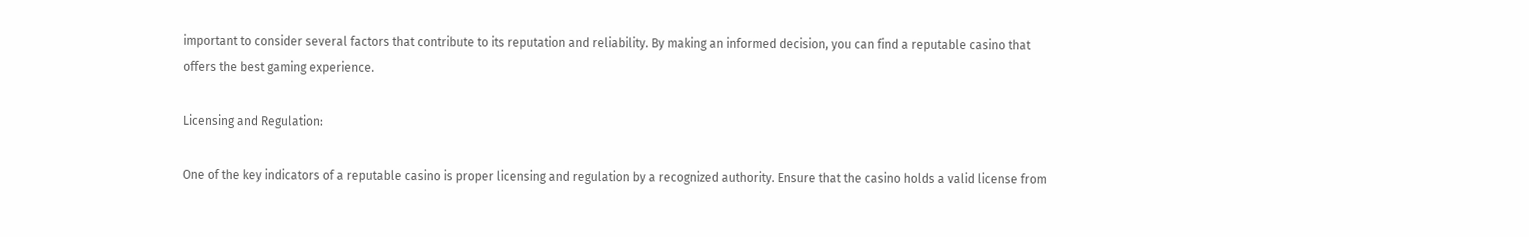important to consider several factors that contribute to its reputation and reliability. By making an informed decision, you can find a reputable casino that offers the best gaming experience.

Licensing and Regulation:

One of the key indicators of a reputable casino is proper licensing and regulation by a recognized authority. Ensure that the casino holds a valid license from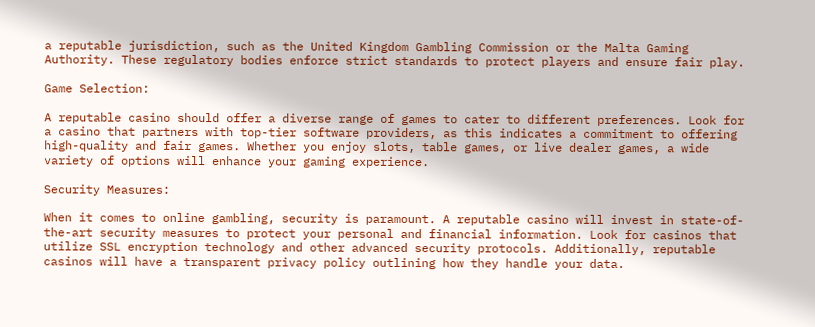a reputable jurisdiction, such as the United Kingdom Gambling Commission or the Malta Gaming Authority. These regulatory bodies enforce strict standards to protect players and ensure fair play.

Game Selection:

A reputable casino should offer a diverse range of games to cater to different preferences. Look for a casino that partners with top-tier software providers, as this indicates a commitment to offering high-quality and fair games. Whether you enjoy slots, table games, or live dealer games, a wide variety of options will enhance your gaming experience.

Security Measures:

When it comes to online gambling, security is paramount. A reputable casino will invest in state-of-the-art security measures to protect your personal and financial information. Look for casinos that utilize SSL encryption technology and other advanced security protocols. Additionally, reputable casinos will have a transparent privacy policy outlining how they handle your data.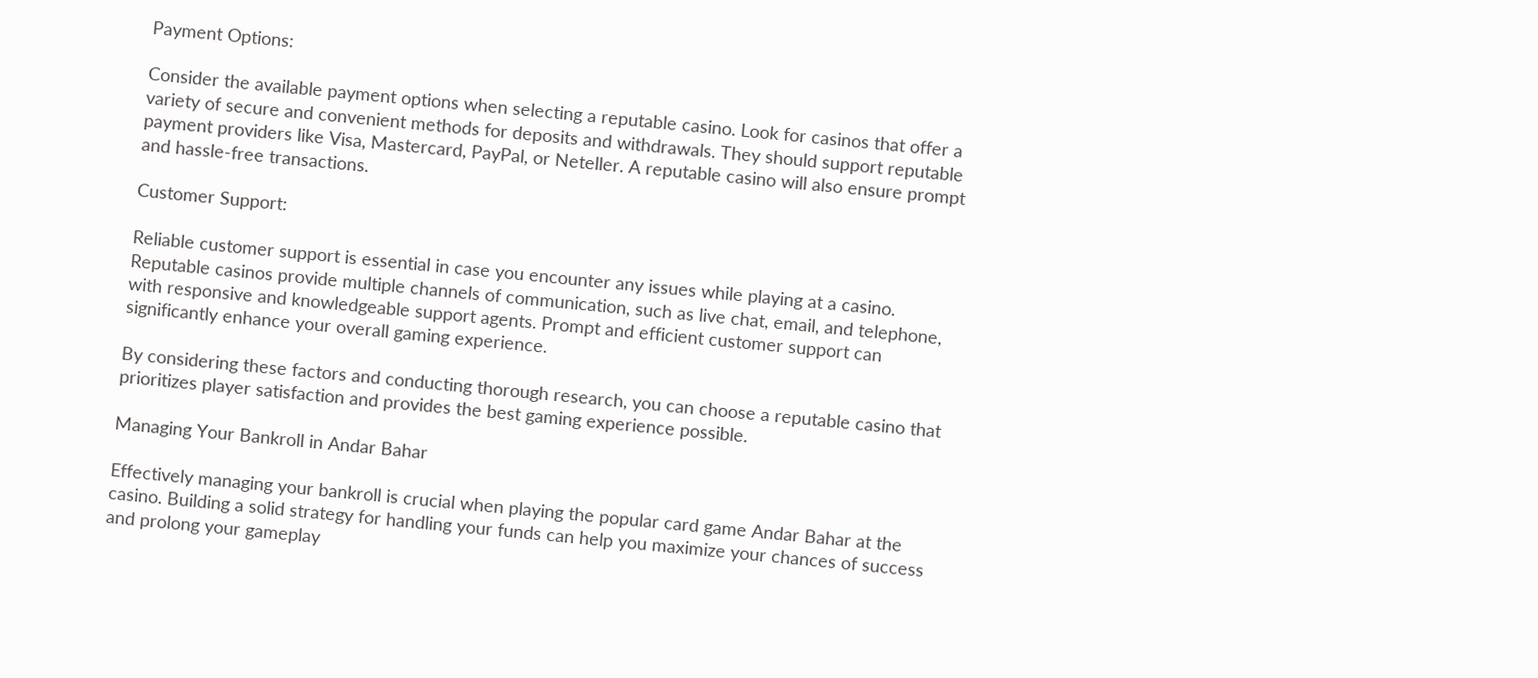Payment Options:

Consider the available payment options when selecting a reputable casino. Look for casinos that offer a variety of secure and convenient methods for deposits and withdrawals. They should support reputable payment providers like Visa, Mastercard, PayPal, or Neteller. A reputable casino will also ensure prompt and hassle-free transactions.

Customer Support:

Reliable customer support is essential in case you encounter any issues while playing at a casino. Reputable casinos provide multiple channels of communication, such as live chat, email, and telephone, with responsive and knowledgeable support agents. Prompt and efficient customer support can significantly enhance your overall gaming experience.

By considering these factors and conducting thorough research, you can choose a reputable casino that prioritizes player satisfaction and provides the best gaming experience possible.

Managing Your Bankroll in Andar Bahar

Effectively managing your bankroll is crucial when playing the popular card game Andar Bahar at the casino. Building a solid strategy for handling your funds can help you maximize your chances of success and prolong your gameplay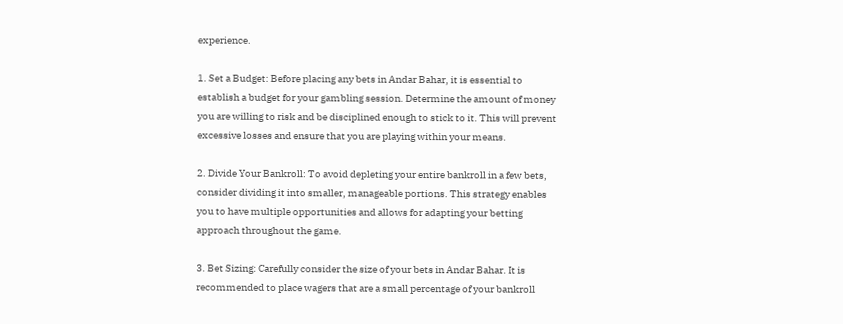experience.

1. Set a Budget: Before placing any bets in Andar Bahar, it is essential to establish a budget for your gambling session. Determine the amount of money you are willing to risk and be disciplined enough to stick to it. This will prevent excessive losses and ensure that you are playing within your means.

2. Divide Your Bankroll: To avoid depleting your entire bankroll in a few bets, consider dividing it into smaller, manageable portions. This strategy enables you to have multiple opportunities and allows for adapting your betting approach throughout the game.

3. Bet Sizing: Carefully consider the size of your bets in Andar Bahar. It is recommended to place wagers that are a small percentage of your bankroll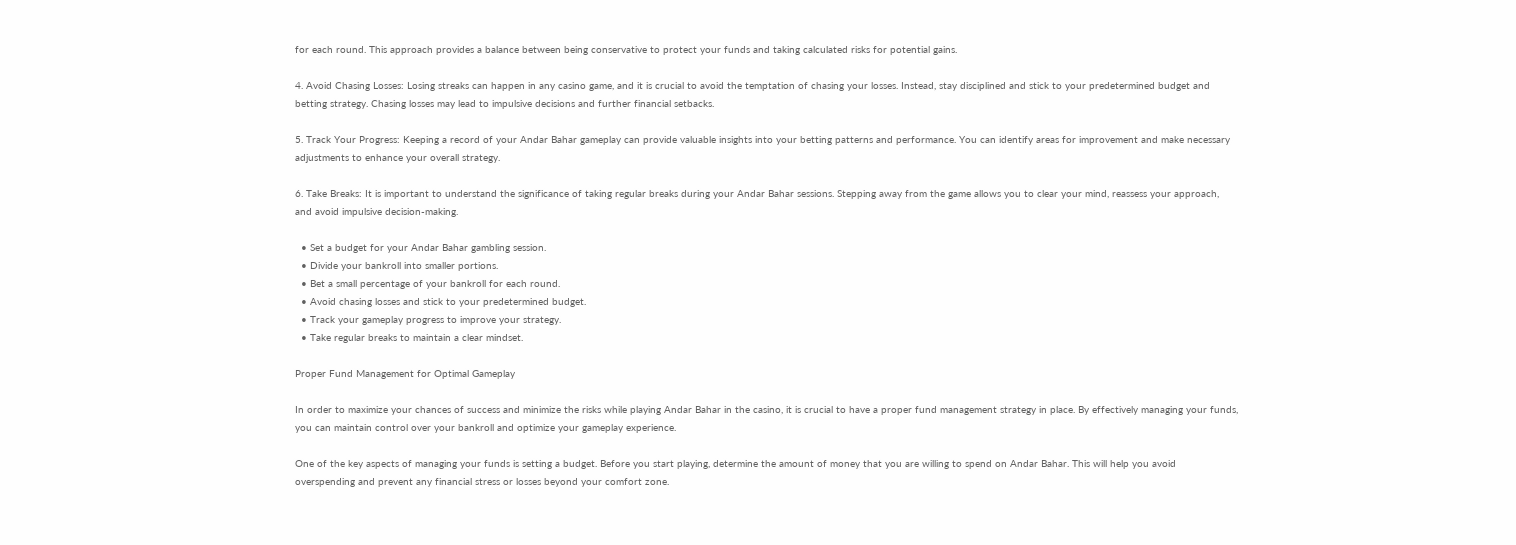for each round. This approach provides a balance between being conservative to protect your funds and taking calculated risks for potential gains.

4. Avoid Chasing Losses: Losing streaks can happen in any casino game, and it is crucial to avoid the temptation of chasing your losses. Instead, stay disciplined and stick to your predetermined budget and betting strategy. Chasing losses may lead to impulsive decisions and further financial setbacks.

5. Track Your Progress: Keeping a record of your Andar Bahar gameplay can provide valuable insights into your betting patterns and performance. You can identify areas for improvement and make necessary adjustments to enhance your overall strategy.

6. Take Breaks: It is important to understand the significance of taking regular breaks during your Andar Bahar sessions. Stepping away from the game allows you to clear your mind, reassess your approach, and avoid impulsive decision-making.

  • Set a budget for your Andar Bahar gambling session.
  • Divide your bankroll into smaller portions.
  • Bet a small percentage of your bankroll for each round.
  • Avoid chasing losses and stick to your predetermined budget.
  • Track your gameplay progress to improve your strategy.
  • Take regular breaks to maintain a clear mindset.

Proper Fund Management for Optimal Gameplay

In order to maximize your chances of success and minimize the risks while playing Andar Bahar in the casino, it is crucial to have a proper fund management strategy in place. By effectively managing your funds, you can maintain control over your bankroll and optimize your gameplay experience.

One of the key aspects of managing your funds is setting a budget. Before you start playing, determine the amount of money that you are willing to spend on Andar Bahar. This will help you avoid overspending and prevent any financial stress or losses beyond your comfort zone.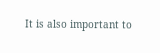It is also important to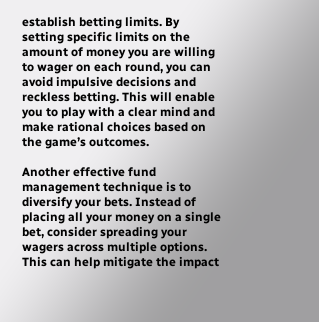establish betting limits. By setting specific limits on the amount of money you are willing to wager on each round, you can avoid impulsive decisions and reckless betting. This will enable you to play with a clear mind and make rational choices based on the game’s outcomes.

Another effective fund management technique is to diversify your bets. Instead of placing all your money on a single bet, consider spreading your wagers across multiple options. This can help mitigate the impact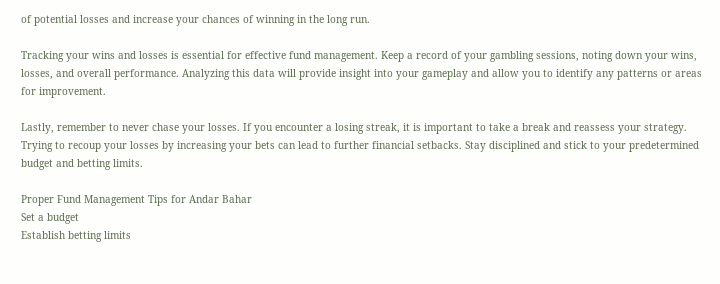of potential losses and increase your chances of winning in the long run.

Tracking your wins and losses is essential for effective fund management. Keep a record of your gambling sessions, noting down your wins, losses, and overall performance. Analyzing this data will provide insight into your gameplay and allow you to identify any patterns or areas for improvement.

Lastly, remember to never chase your losses. If you encounter a losing streak, it is important to take a break and reassess your strategy. Trying to recoup your losses by increasing your bets can lead to further financial setbacks. Stay disciplined and stick to your predetermined budget and betting limits.

Proper Fund Management Tips for Andar Bahar
Set a budget
Establish betting limits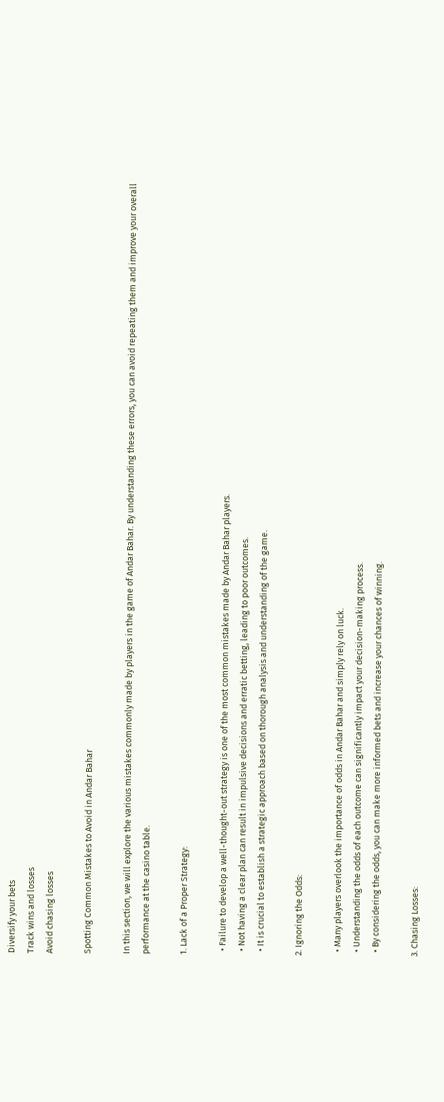Diversify your bets
Track wins and losses
Avoid chasing losses

Spotting Common Mistakes to Avoid in Andar Bahar

In this section, we will explore the various mistakes commonly made by players in the game of Andar Bahar. By understanding these errors, you can avoid repeating them and improve your overall performance at the casino table.

1. Lack of a Proper Strategy:

  • Failure to develop a well-thought-out strategy is one of the most common mistakes made by Andar Bahar players.
  • Not having a clear plan can result in impulsive decisions and erratic betting, leading to poor outcomes.
  • It is crucial to establish a strategic approach based on thorough analysis and understanding of the game.

2. Ignoring the Odds:

  • Many players overlook the importance of odds in Andar Bahar and simply rely on luck.
  • Understanding the odds of each outcome can significantly impact your decision-making process.
  • By considering the odds, you can make more informed bets and increase your chances of winning.

3. Chasing Losses: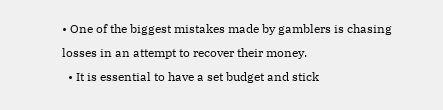• One of the biggest mistakes made by gamblers is chasing losses in an attempt to recover their money.
  • It is essential to have a set budget and stick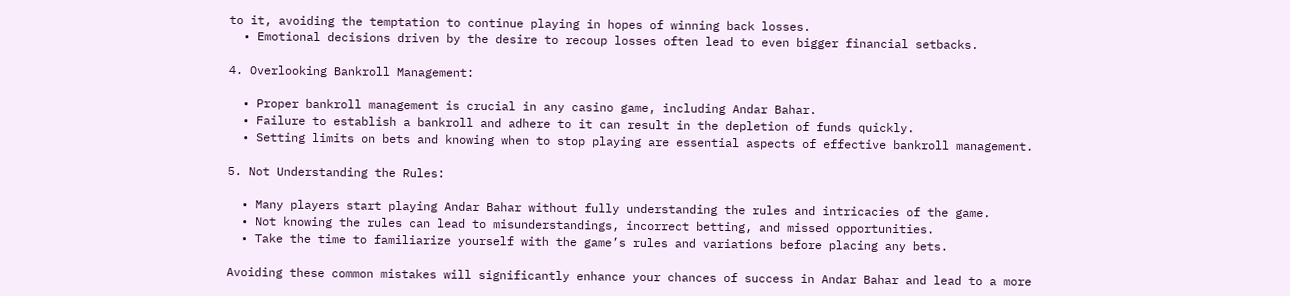to it, avoiding the temptation to continue playing in hopes of winning back losses.
  • Emotional decisions driven by the desire to recoup losses often lead to even bigger financial setbacks.

4. Overlooking Bankroll Management:

  • Proper bankroll management is crucial in any casino game, including Andar Bahar.
  • Failure to establish a bankroll and adhere to it can result in the depletion of funds quickly.
  • Setting limits on bets and knowing when to stop playing are essential aspects of effective bankroll management.

5. Not Understanding the Rules:

  • Many players start playing Andar Bahar without fully understanding the rules and intricacies of the game.
  • Not knowing the rules can lead to misunderstandings, incorrect betting, and missed opportunities.
  • Take the time to familiarize yourself with the game’s rules and variations before placing any bets.

Avoiding these common mistakes will significantly enhance your chances of success in Andar Bahar and lead to a more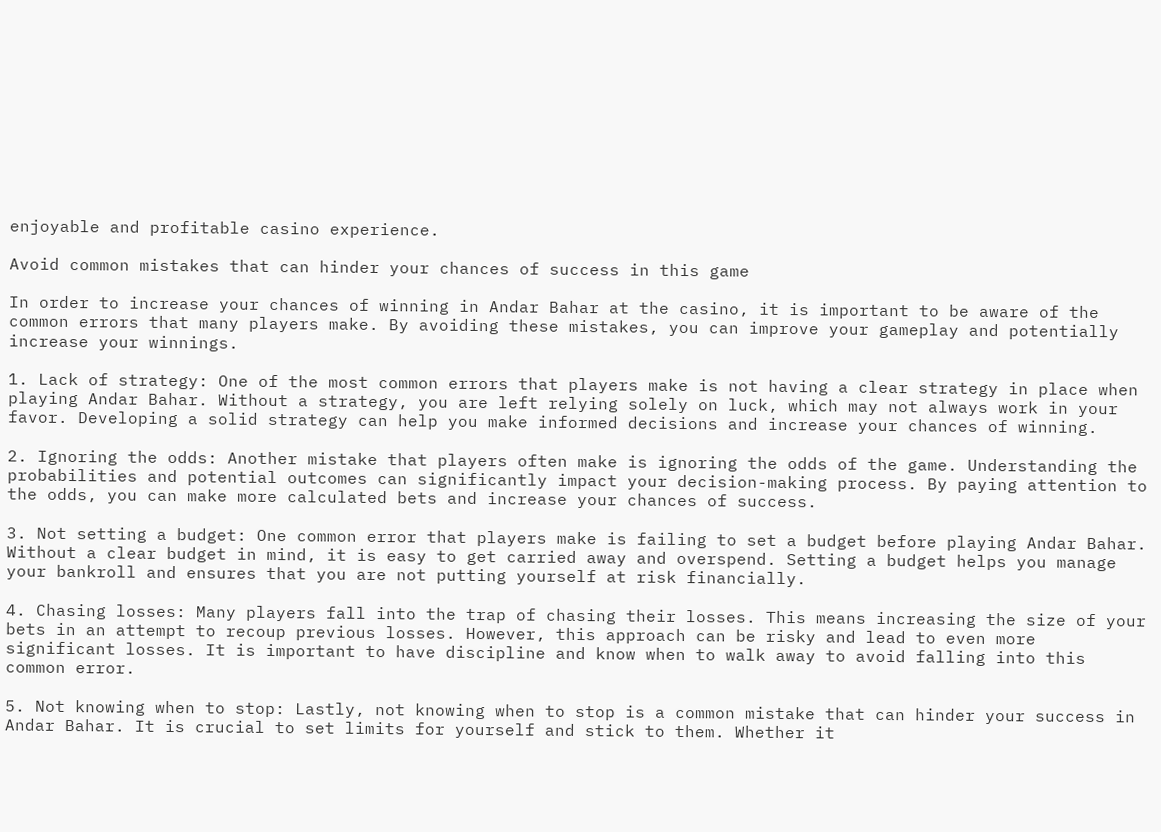enjoyable and profitable casino experience.

Avoid common mistakes that can hinder your chances of success in this game

In order to increase your chances of winning in Andar Bahar at the casino, it is important to be aware of the common errors that many players make. By avoiding these mistakes, you can improve your gameplay and potentially increase your winnings.

1. Lack of strategy: One of the most common errors that players make is not having a clear strategy in place when playing Andar Bahar. Without a strategy, you are left relying solely on luck, which may not always work in your favor. Developing a solid strategy can help you make informed decisions and increase your chances of winning.

2. Ignoring the odds: Another mistake that players often make is ignoring the odds of the game. Understanding the probabilities and potential outcomes can significantly impact your decision-making process. By paying attention to the odds, you can make more calculated bets and increase your chances of success.

3. Not setting a budget: One common error that players make is failing to set a budget before playing Andar Bahar. Without a clear budget in mind, it is easy to get carried away and overspend. Setting a budget helps you manage your bankroll and ensures that you are not putting yourself at risk financially.

4. Chasing losses: Many players fall into the trap of chasing their losses. This means increasing the size of your bets in an attempt to recoup previous losses. However, this approach can be risky and lead to even more significant losses. It is important to have discipline and know when to walk away to avoid falling into this common error.

5. Not knowing when to stop: Lastly, not knowing when to stop is a common mistake that can hinder your success in Andar Bahar. It is crucial to set limits for yourself and stick to them. Whether it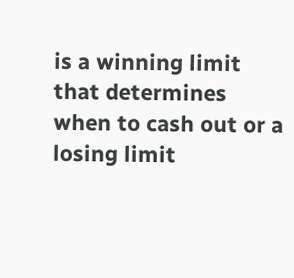is a winning limit that determines when to cash out or a losing limit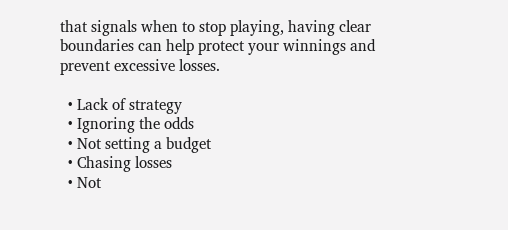that signals when to stop playing, having clear boundaries can help protect your winnings and prevent excessive losses.

  • Lack of strategy
  • Ignoring the odds
  • Not setting a budget
  • Chasing losses
  • Not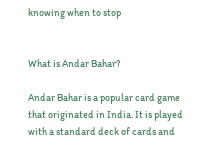knowing when to stop


What is Andar Bahar?

Andar Bahar is a popular card game that originated in India. It is played with a standard deck of cards and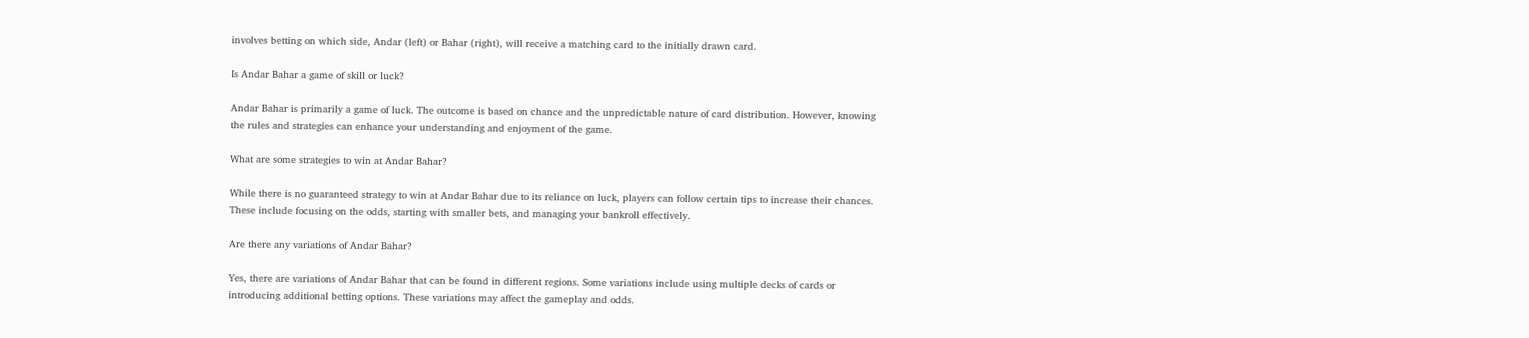involves betting on which side, Andar (left) or Bahar (right), will receive a matching card to the initially drawn card.

Is Andar Bahar a game of skill or luck?

Andar Bahar is primarily a game of luck. The outcome is based on chance and the unpredictable nature of card distribution. However, knowing the rules and strategies can enhance your understanding and enjoyment of the game.

What are some strategies to win at Andar Bahar?

While there is no guaranteed strategy to win at Andar Bahar due to its reliance on luck, players can follow certain tips to increase their chances. These include focusing on the odds, starting with smaller bets, and managing your bankroll effectively.

Are there any variations of Andar Bahar?

Yes, there are variations of Andar Bahar that can be found in different regions. Some variations include using multiple decks of cards or introducing additional betting options. These variations may affect the gameplay and odds.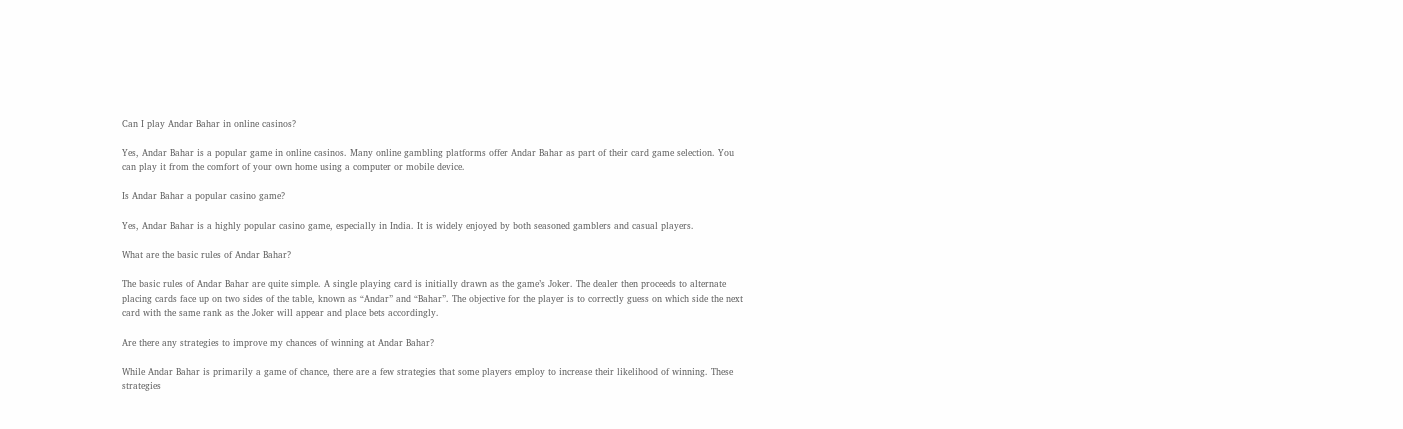Can I play Andar Bahar in online casinos?

Yes, Andar Bahar is a popular game in online casinos. Many online gambling platforms offer Andar Bahar as part of their card game selection. You can play it from the comfort of your own home using a computer or mobile device.

Is Andar Bahar a popular casino game?

Yes, Andar Bahar is a highly popular casino game, especially in India. It is widely enjoyed by both seasoned gamblers and casual players.

What are the basic rules of Andar Bahar?

The basic rules of Andar Bahar are quite simple. A single playing card is initially drawn as the game’s Joker. The dealer then proceeds to alternate placing cards face up on two sides of the table, known as “Andar” and “Bahar”. The objective for the player is to correctly guess on which side the next card with the same rank as the Joker will appear and place bets accordingly.

Are there any strategies to improve my chances of winning at Andar Bahar?

While Andar Bahar is primarily a game of chance, there are a few strategies that some players employ to increase their likelihood of winning. These strategies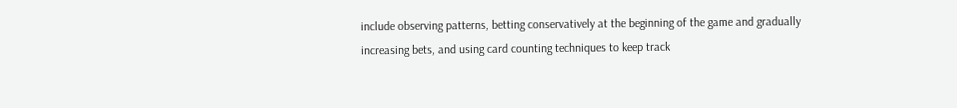include observing patterns, betting conservatively at the beginning of the game and gradually increasing bets, and using card counting techniques to keep track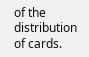of the distribution of cards.